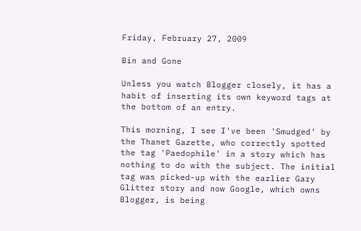Friday, February 27, 2009

Bin and Gone

Unless you watch Blogger closely, it has a habit of inserting its own keyword tags at the bottom of an entry.

This morning, I see I've been 'Smudged' by the Thanet Gazette, who correctly spotted the tag 'Paedophile' in a story which has nothing to do with the subject. The initial tag was picked-up with the earlier Gary Glitter story and now Google, which owns Blogger, is being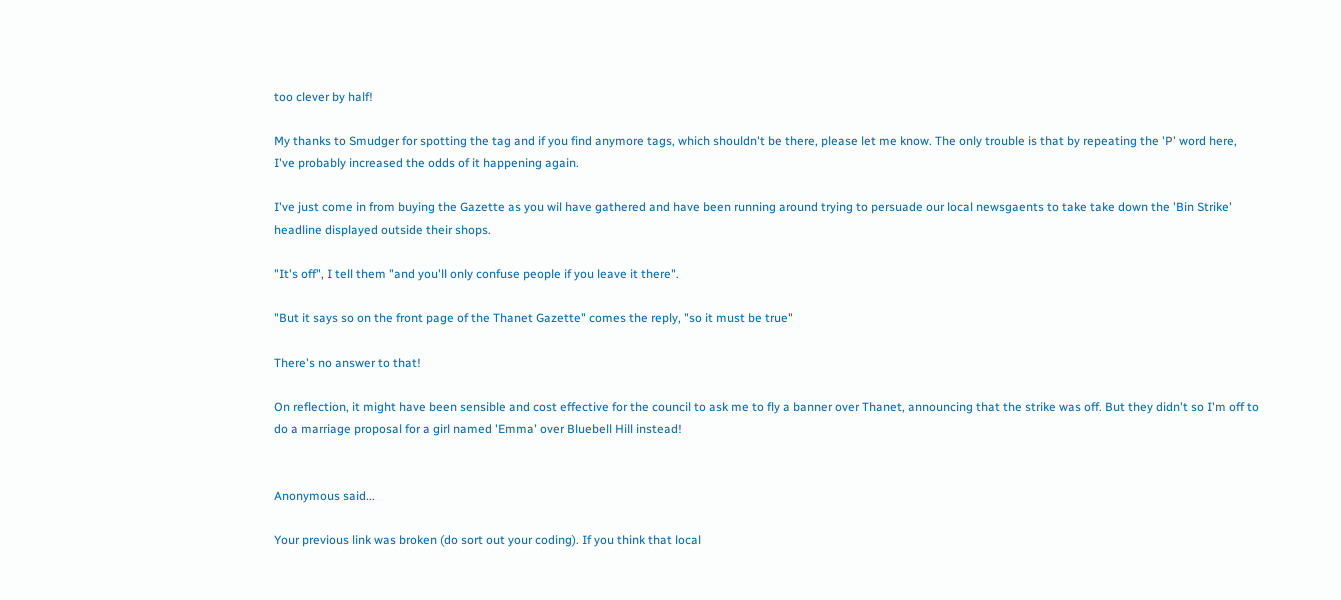too clever by half!

My thanks to Smudger for spotting the tag and if you find anymore tags, which shouldn't be there, please let me know. The only trouble is that by repeating the 'P' word here, I've probably increased the odds of it happening again.

I've just come in from buying the Gazette as you wil have gathered and have been running around trying to persuade our local newsgaents to take take down the 'Bin Strike' headline displayed outside their shops.

"It's off", I tell them "and you'll only confuse people if you leave it there".

"But it says so on the front page of the Thanet Gazette" comes the reply, "so it must be true"

There's no answer to that!

On reflection, it might have been sensible and cost effective for the council to ask me to fly a banner over Thanet, announcing that the strike was off. But they didn't so I'm off to do a marriage proposal for a girl named 'Emma' over Bluebell Hill instead!


Anonymous said...

Your previous link was broken (do sort out your coding). If you think that local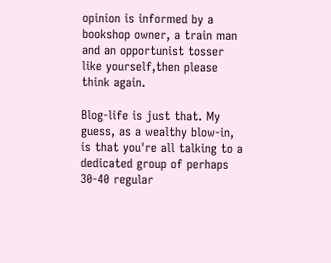opinion is informed by a bookshop owner, a train man and an opportunist tosser like yourself,then please think again.

Blog-life is just that. My guess, as a wealthy blow-in, is that you're all talking to a dedicated group of perhaps 30-40 regular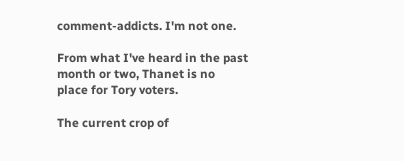comment-addicts. I'm not one.

From what I've heard in the past month or two, Thanet is no place for Tory voters.

The current crop of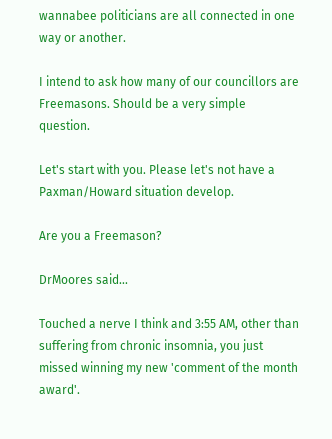wannabee politicians are all connected in one way or another.

I intend to ask how many of our councillors are Freemasons. Should be a very simple question.

Let's start with you. Please let's not have a Paxman/Howard situation develop.

Are you a Freemason?

DrMoores said...

Touched a nerve I think and 3:55 AM, other than suffering from chronic insomnia, you just missed winning my new 'comment of the month award'.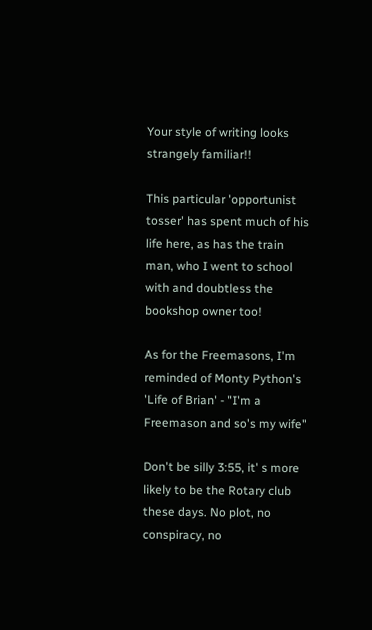Your style of writing looks strangely familiar!!

This particular 'opportunist tosser' has spent much of his life here, as has the train man, who I went to school with and doubtless the bookshop owner too!

As for the Freemasons, I'm reminded of Monty Python's 'Life of Brian' - "I'm a Freemason and so's my wife"

Don't be silly 3:55, it' s more likely to be the Rotary club these days. No plot, no conspiracy, no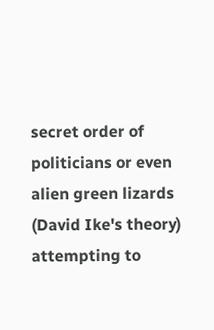secret order of politicians or even alien green lizards (David Ike's theory) attempting to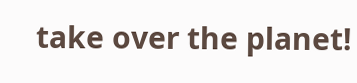take over the planet!